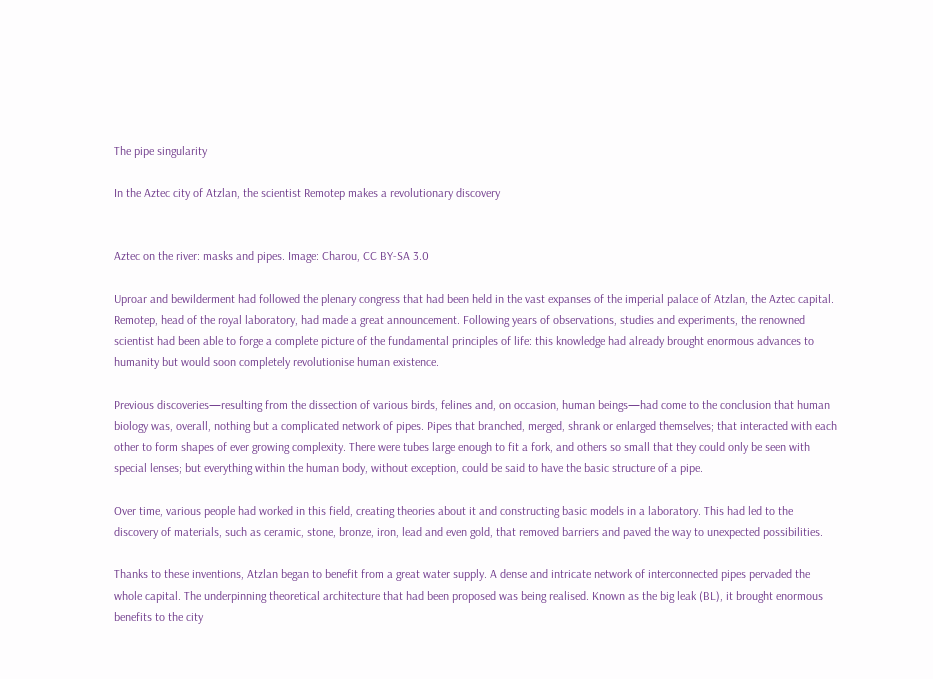The pipe singularity

In the Aztec city of Atzlan, the scientist Remotep makes a revolutionary discovery


Aztec on the river: masks and pipes. Image: Charou, CC BY-SA 3.0

Uproar and bewilderment had followed the plenary congress that had been held in the vast expanses of the imperial palace of Atzlan, the Aztec capital. Remotep, head of the royal laboratory, had made a great announcement. Following years of observations, studies and experiments, the renowned scientist had been able to forge a complete picture of the fundamental principles of life: this knowledge had already brought enormous advances to humanity but would soon completely revolutionise human existence.

Previous discoveries—resulting from the dissection of various birds, felines and, on occasion, human beings—had come to the conclusion that human biology was, overall, nothing but a complicated network of pipes. Pipes that branched, merged, shrank or enlarged themselves; that interacted with each other to form shapes of ever growing complexity. There were tubes large enough to fit a fork, and others so small that they could only be seen with special lenses; but everything within the human body, without exception, could be said to have the basic structure of a pipe.

Over time, various people had worked in this field, creating theories about it and constructing basic models in a laboratory. This had led to the discovery of materials, such as ceramic, stone, bronze, iron, lead and even gold, that removed barriers and paved the way to unexpected possibilities.

Thanks to these inventions, Atzlan began to benefit from a great water supply. A dense and intricate network of interconnected pipes pervaded the whole capital. The underpinning theoretical architecture that had been proposed was being realised. Known as the big leak (BL), it brought enormous benefits to the city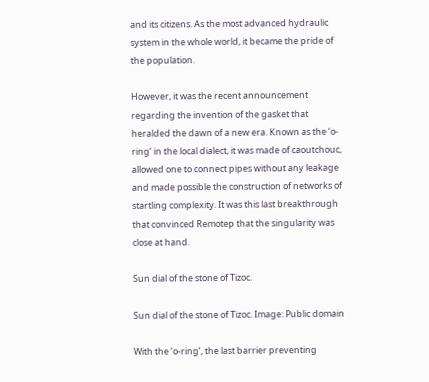and its citizens. As the most advanced hydraulic system in the whole world, it became the pride of the population.

However, it was the recent announcement regarding the invention of the gasket that heralded the dawn of a new era. Known as the ‘o-ring’ in the local dialect, it was made of caoutchouc, allowed one to connect pipes without any leakage and made possible the construction of networks of startling complexity. It was this last breakthrough that convinced Remotep that the singularity was close at hand.

Sun dial of the stone of Tizoc.

Sun dial of the stone of Tizoc. Image: Public domain

With the ‘o-ring’, the last barrier preventing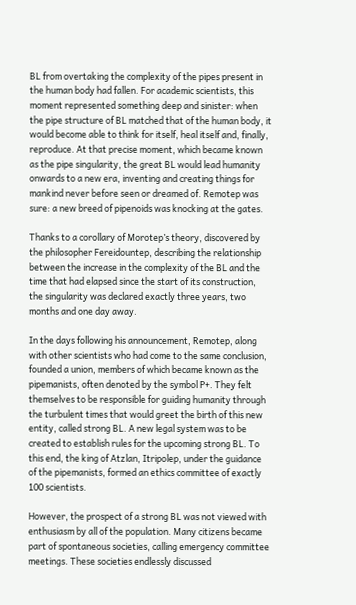BL from overtaking the complexity of the pipes present in the human body had fallen. For academic scientists, this moment represented something deep and sinister: when the pipe structure of BL matched that of the human body, it would become able to think for itself, heal itself and, finally, reproduce. At that precise moment, which became known as the pipe singularity, the great BL would lead humanity onwards to a new era, inventing and creating things for mankind never before seen or dreamed of. Remotep was sure: a new breed of pipenoids was knocking at the gates.

Thanks to a corollary of Morotep’s theory, discovered by the philosopher Fereidountep, describing the relationship between the increase in the complexity of the BL and the time that had elapsed since the start of its construction, the singularity was declared exactly three years, two months and one day away.

In the days following his announcement, Remotep, along with other scientists who had come to the same conclusion, founded a union, members of which became known as the pipemanists, often denoted by the symbol P+. They felt themselves to be responsible for guiding humanity through the turbulent times that would greet the birth of this new entity, called strong BL. A new legal system was to be created to establish rules for the upcoming strong BL. To this end, the king of Atzlan, Itripolep, under the guidance of the pipemanists, formed an ethics committee of exactly 100 scientists.

However, the prospect of a strong BL was not viewed with enthusiasm by all of the population. Many citizens became part of spontaneous societies, calling emergency committee meetings. These societies endlessly discussed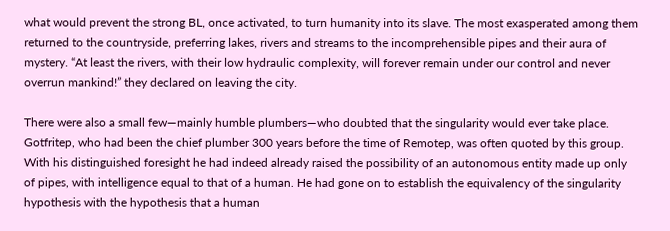what would prevent the strong BL, once activated, to turn humanity into its slave. The most exasperated among them returned to the countryside, preferring lakes, rivers and streams to the incomprehensible pipes and their aura of mystery. “At least the rivers, with their low hydraulic complexity, will forever remain under our control and never overrun mankind!” they declared on leaving the city.

There were also a small few—mainly humble plumbers—who doubted that the singularity would ever take place. Gotfritep, who had been the chief plumber 300 years before the time of Remotep, was often quoted by this group. With his distinguished foresight he had indeed already raised the possibility of an autonomous entity made up only of pipes, with intelligence equal to that of a human. He had gone on to establish the equivalency of the singularity hypothesis with the hypothesis that a human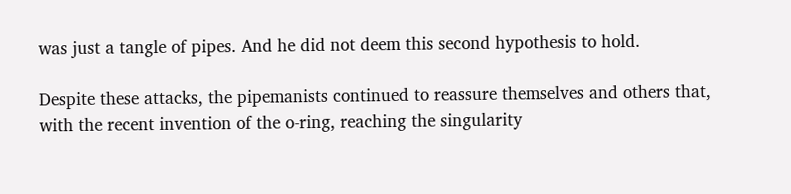was just a tangle of pipes. And he did not deem this second hypothesis to hold.

Despite these attacks, the pipemanists continued to reassure themselves and others that, with the recent invention of the o-ring, reaching the singularity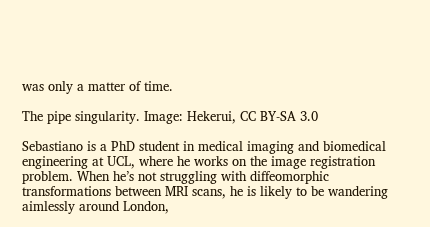was only a matter of time.

The pipe singularity. Image: Hekerui, CC BY-SA 3.0

Sebastiano is a PhD student in medical imaging and biomedical engineering at UCL, where he works on the image registration problem. When he’s not struggling with diffeomorphic transformations between MRI scans, he is likely to be wandering aimlessly around London,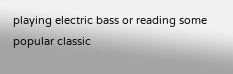playing electric bass or reading some popular classic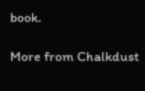book.

More from Chalkdust